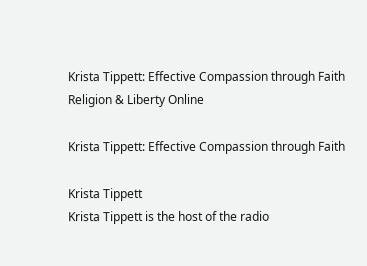Krista Tippett: Effective Compassion through Faith
Religion & Liberty Online

Krista Tippett: Effective Compassion through Faith

Krista Tippett
Krista Tippett is the host of the radio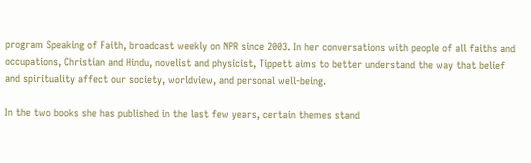program Speaking of Faith, broadcast weekly on NPR since 2003. In her conversations with people of all faiths and occupations, Christian and Hindu, novelist and physicist, Tippett aims to better understand the way that belief and spirituality affect our society, worldview, and personal well-being.

In the two books she has published in the last few years, certain themes stand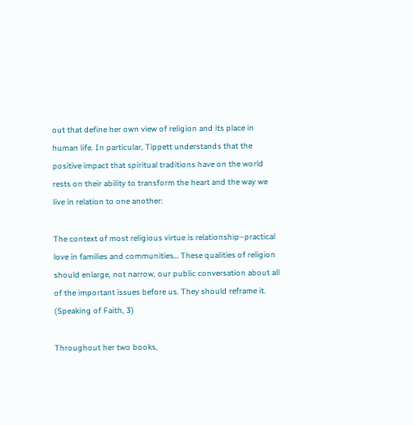out that define her own view of religion and its place in human life. In particular, Tippett understands that the positive impact that spiritual traditions have on the world rests on their ability to transform the heart and the way we live in relation to one another:

The context of most religious virtue is relationship–practical love in families and communities… These qualities of religion should enlarge, not narrow, our public conversation about all of the important issues before us. They should reframe it. (Speaking of Faith, 3)

Throughout her two books,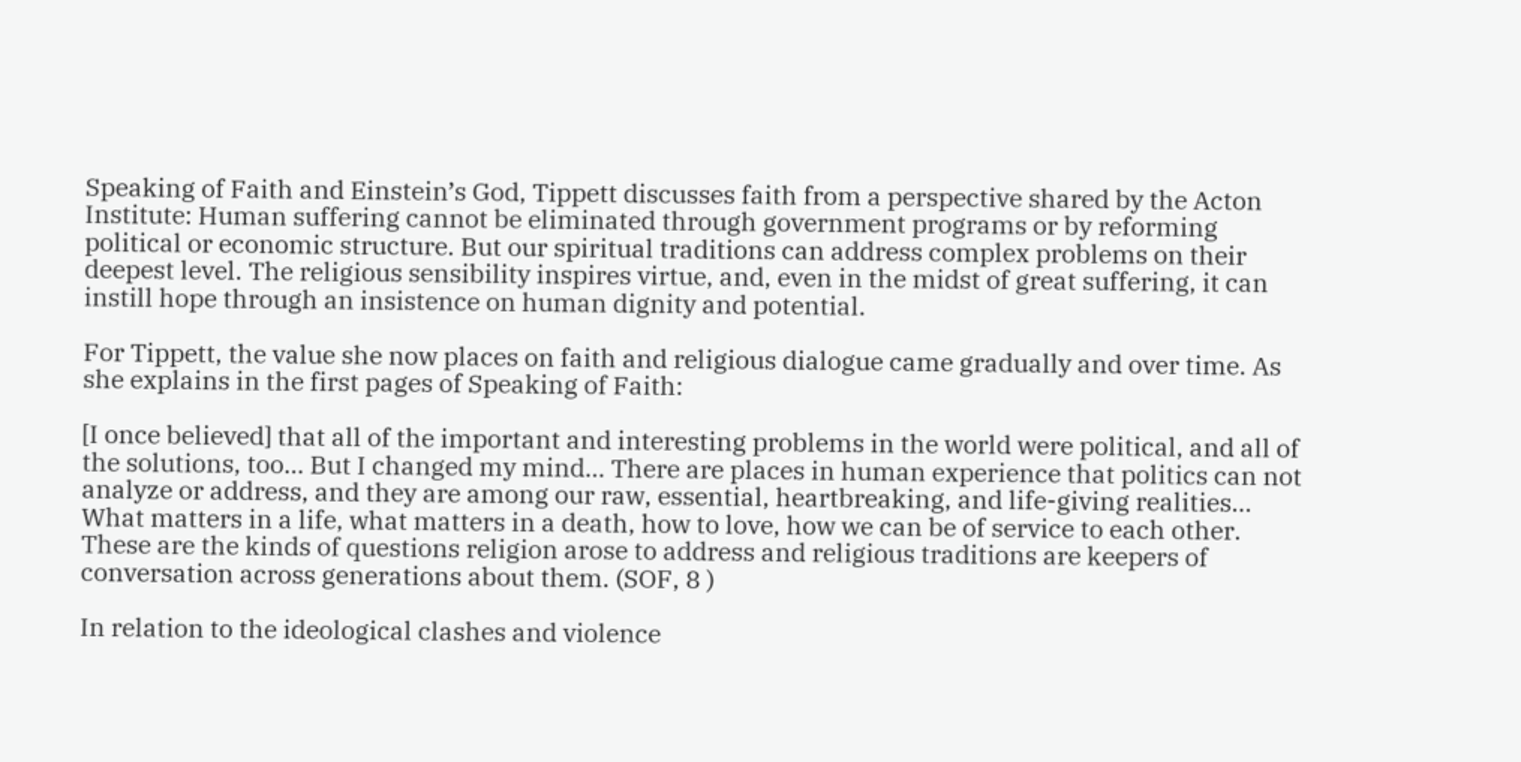Speaking of Faith and Einstein’s God, Tippett discusses faith from a perspective shared by the Acton Institute: Human suffering cannot be eliminated through government programs or by reforming political or economic structure. But our spiritual traditions can address complex problems on their deepest level. The religious sensibility inspires virtue, and, even in the midst of great suffering, it can instill hope through an insistence on human dignity and potential.

For Tippett, the value she now places on faith and religious dialogue came gradually and over time. As she explains in the first pages of Speaking of Faith:

[I once believed] that all of the important and interesting problems in the world were political, and all of the solutions, too… But I changed my mind… There are places in human experience that politics can not analyze or address, and they are among our raw, essential, heartbreaking, and life-giving realities… What matters in a life, what matters in a death, how to love, how we can be of service to each other. These are the kinds of questions religion arose to address and religious traditions are keepers of conversation across generations about them. (SOF, 8 )

In relation to the ideological clashes and violence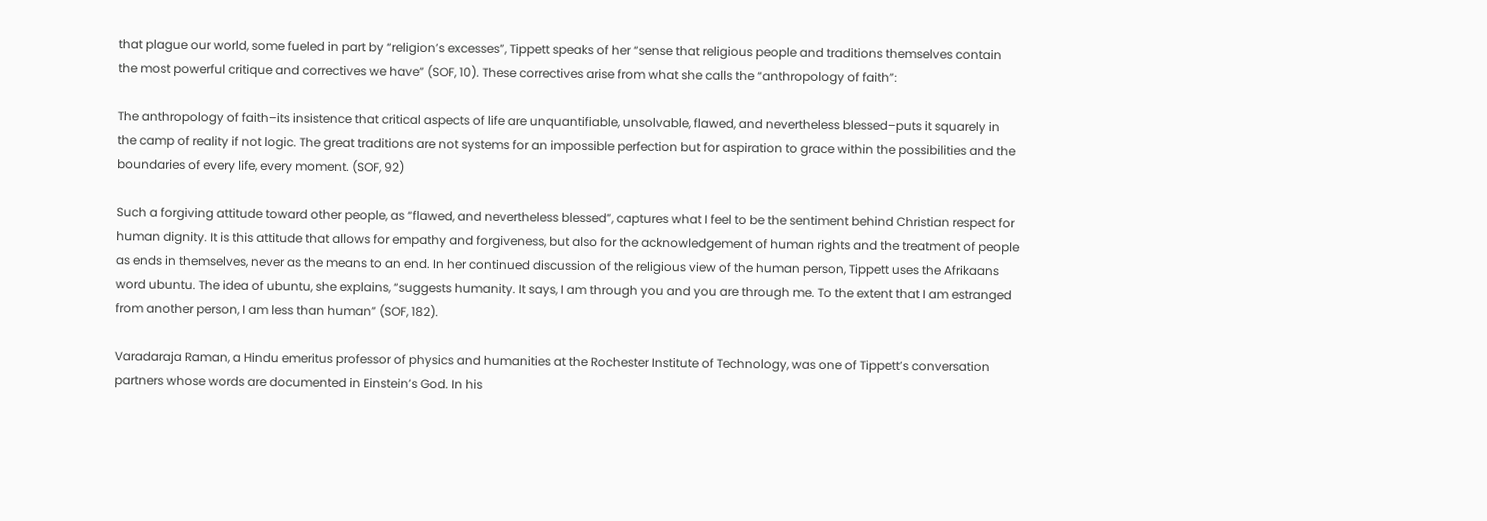that plague our world, some fueled in part by “religion’s excesses”, Tippett speaks of her “sense that religious people and traditions themselves contain the most powerful critique and correctives we have” (SOF, 10). These correctives arise from what she calls the “anthropology of faith”:

The anthropology of faith–its insistence that critical aspects of life are unquantifiable, unsolvable, flawed, and nevertheless blessed–puts it squarely in the camp of reality if not logic. The great traditions are not systems for an impossible perfection but for aspiration to grace within the possibilities and the boundaries of every life, every moment. (SOF, 92)

Such a forgiving attitude toward other people, as “flawed, and nevertheless blessed”, captures what I feel to be the sentiment behind Christian respect for human dignity. It is this attitude that allows for empathy and forgiveness, but also for the acknowledgement of human rights and the treatment of people as ends in themselves, never as the means to an end. In her continued discussion of the religious view of the human person, Tippett uses the Afrikaans word ubuntu. The idea of ubuntu, she explains, “suggests humanity. It says, I am through you and you are through me. To the extent that I am estranged from another person, I am less than human” (SOF, 182).

Varadaraja Raman, a Hindu emeritus professor of physics and humanities at the Rochester Institute of Technology, was one of Tippett’s conversation partners whose words are documented in Einstein’s God. In his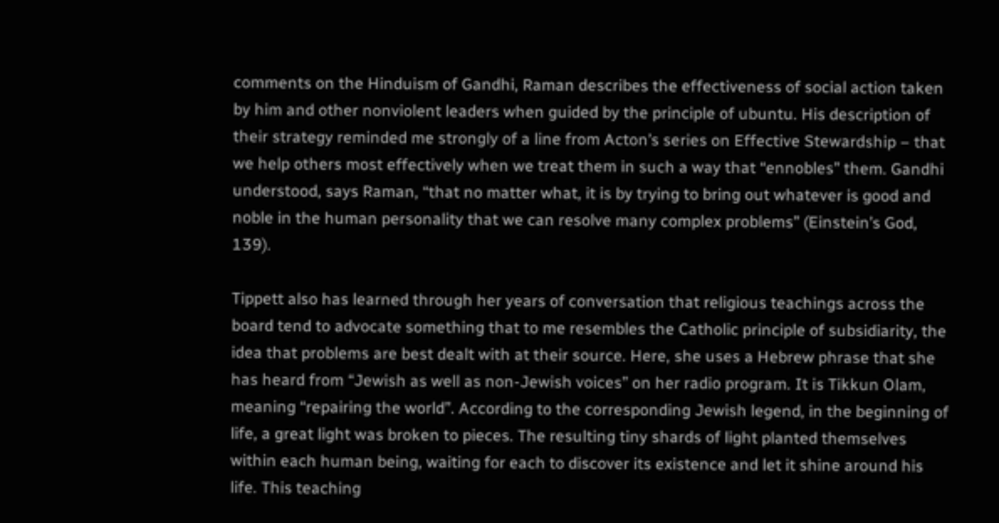comments on the Hinduism of Gandhi, Raman describes the effectiveness of social action taken by him and other nonviolent leaders when guided by the principle of ubuntu. His description of their strategy reminded me strongly of a line from Acton’s series on Effective Stewardship – that we help others most effectively when we treat them in such a way that “ennobles” them. Gandhi understood, says Raman, “that no matter what, it is by trying to bring out whatever is good and noble in the human personality that we can resolve many complex problems” (Einstein’s God, 139).

Tippett also has learned through her years of conversation that religious teachings across the board tend to advocate something that to me resembles the Catholic principle of subsidiarity, the idea that problems are best dealt with at their source. Here, she uses a Hebrew phrase that she has heard from “Jewish as well as non-Jewish voices” on her radio program. It is Tikkun Olam, meaning “repairing the world”. According to the corresponding Jewish legend, in the beginning of life, a great light was broken to pieces. The resulting tiny shards of light planted themselves within each human being, waiting for each to discover its existence and let it shine around his life. This teaching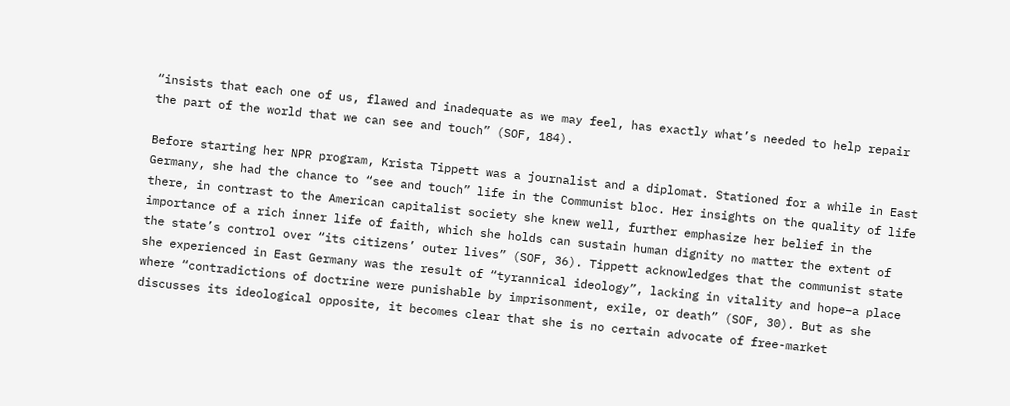“insists that each one of us, flawed and inadequate as we may feel, has exactly what’s needed to help repair the part of the world that we can see and touch” (SOF, 184).

Before starting her NPR program, Krista Tippett was a journalist and a diplomat. Stationed for a while in East Germany, she had the chance to “see and touch” life in the Communist bloc. Her insights on the quality of life there, in contrast to the American capitalist society she knew well, further emphasize her belief in the importance of a rich inner life of faith, which she holds can sustain human dignity no matter the extent of the state’s control over “its citizens’ outer lives” (SOF, 36). Tippett acknowledges that the communist state she experienced in East Germany was the result of “tyrannical ideology”, lacking in vitality and hope–a place where “contradictions of doctrine were punishable by imprisonment, exile, or death” (SOF, 30). But as she discusses its ideological opposite, it becomes clear that she is no certain advocate of free-market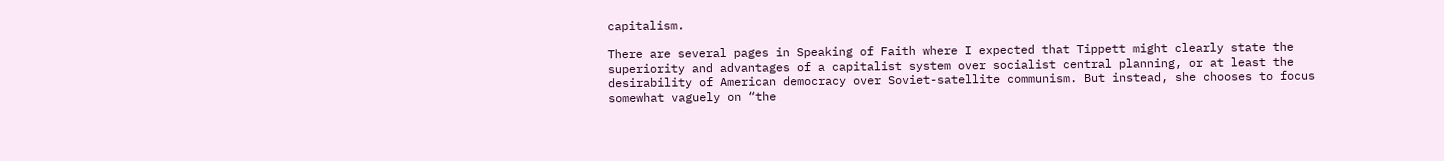capitalism.

There are several pages in Speaking of Faith where I expected that Tippett might clearly state the superiority and advantages of a capitalist system over socialist central planning, or at least the desirability of American democracy over Soviet-satellite communism. But instead, she chooses to focus somewhat vaguely on “the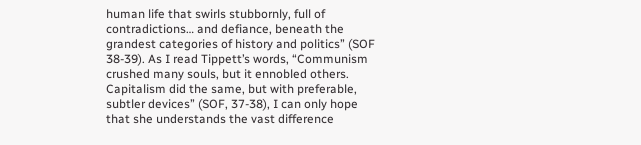human life that swirls stubbornly, full of contradictions… and defiance, beneath the grandest categories of history and politics” (SOF 38-39). As I read Tippett’s words, “Communism crushed many souls, but it ennobled others. Capitalism did the same, but with preferable, subtler devices” (SOF, 37-38), I can only hope that she understands the vast difference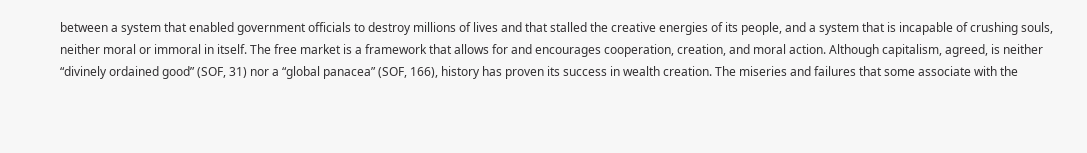between a system that enabled government officials to destroy millions of lives and that stalled the creative energies of its people, and a system that is incapable of crushing souls, neither moral or immoral in itself. The free market is a framework that allows for and encourages cooperation, creation, and moral action. Although capitalism, agreed, is neither “divinely ordained good” (SOF, 31) nor a “global panacea” (SOF, 166), history has proven its success in wealth creation. The miseries and failures that some associate with the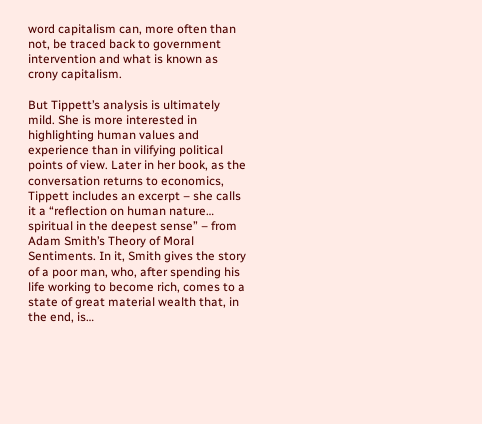word capitalism can, more often than not, be traced back to government intervention and what is known as crony capitalism.

But Tippett’s analysis is ultimately mild. She is more interested in highlighting human values and experience than in vilifying political points of view. Later in her book, as the conversation returns to economics, Tippett includes an excerpt – she calls it a “reflection on human nature… spiritual in the deepest sense” – from Adam Smith’s Theory of Moral Sentiments. In it, Smith gives the story of a poor man, who, after spending his life working to become rich, comes to a state of great material wealth that, in the end, is…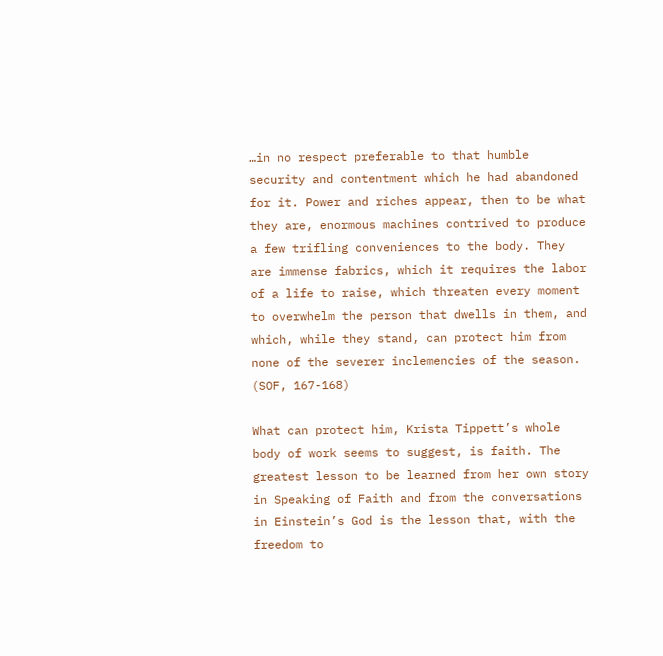…in no respect preferable to that humble security and contentment which he had abandoned for it. Power and riches appear, then to be what they are, enormous machines contrived to produce a few trifling conveniences to the body. They are immense fabrics, which it requires the labor of a life to raise, which threaten every moment to overwhelm the person that dwells in them, and which, while they stand, can protect him from none of the severer inclemencies of the season. (SOF, 167-168)

What can protect him, Krista Tippett’s whole body of work seems to suggest, is faith. The greatest lesson to be learned from her own story in Speaking of Faith and from the conversations in Einstein’s God is the lesson that, with the freedom to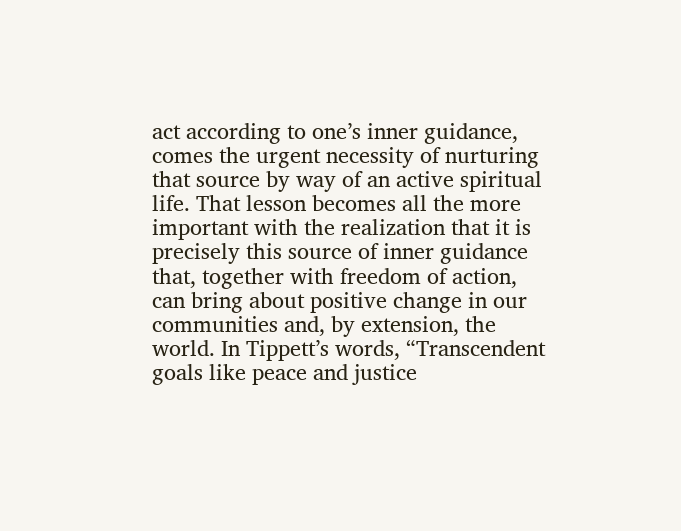act according to one’s inner guidance, comes the urgent necessity of nurturing that source by way of an active spiritual life. That lesson becomes all the more important with the realization that it is precisely this source of inner guidance that, together with freedom of action, can bring about positive change in our communities and, by extension, the world. In Tippett’s words, “Transcendent goals like peace and justice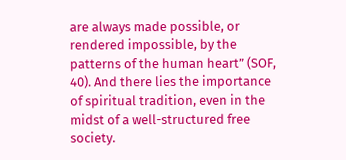are always made possible, or rendered impossible, by the patterns of the human heart” (SOF, 40). And there lies the importance of spiritual tradition, even in the midst of a well-structured free society.